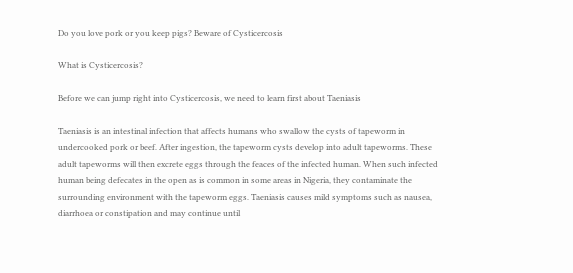Do you love pork or you keep pigs? Beware of Cysticercosis

What is Cysticercosis?

Before we can jump right into Cysticercosis, we need to learn first about Taeniasis

Taeniasis is an intestinal infection that affects humans who swallow the cysts of tapeworm in undercooked pork or beef. After ingestion, the tapeworm cysts develop into adult tapeworms. These adult tapeworms will then excrete eggs through the feaces of the infected human. When such infected human being defecates in the open as is common in some areas in Nigeria, they contaminate the surrounding environment with the tapeworm eggs. Taeniasis causes mild symptoms such as nausea, diarrhoea or constipation and may continue until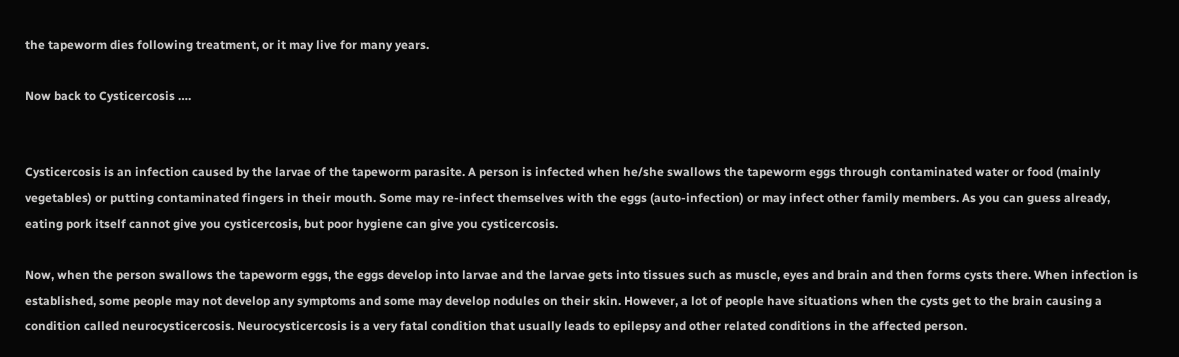the tapeworm dies following treatment, or it may live for many years.

Now back to Cysticercosis ….


Cysticercosis is an infection caused by the larvae of the tapeworm parasite. A person is infected when he/she swallows the tapeworm eggs through contaminated water or food (mainly vegetables) or putting contaminated fingers in their mouth. Some may re-infect themselves with the eggs (auto-infection) or may infect other family members. As you can guess already, eating pork itself cannot give you cysticercosis, but poor hygiene can give you cysticercosis.

Now, when the person swallows the tapeworm eggs, the eggs develop into larvae and the larvae gets into tissues such as muscle, eyes and brain and then forms cysts there. When infection is established, some people may not develop any symptoms and some may develop nodules on their skin. However, a lot of people have situations when the cysts get to the brain causing a condition called neurocysticercosis. Neurocysticercosis is a very fatal condition that usually leads to epilepsy and other related conditions in the affected person.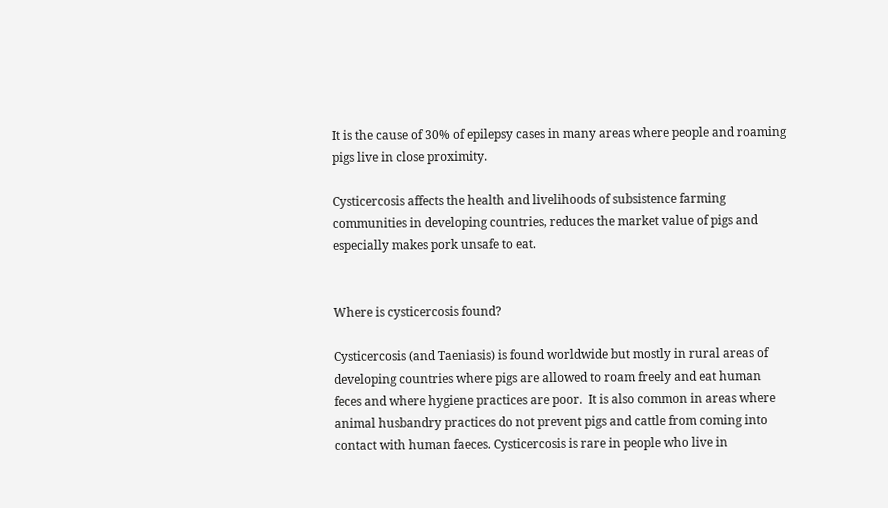It is the cause of 30% of epilepsy cases in many areas where people and roaming pigs live in close proximity.

Cysticercosis affects the health and livelihoods of subsistence farming communities in developing countries, reduces the market value of pigs and especially makes pork unsafe to eat.


Where is cysticercosis found?

Cysticercosis (and Taeniasis) is found worldwide but mostly in rural areas of developing countries where pigs are allowed to roam freely and eat human feces and where hygiene practices are poor.  It is also common in areas where animal husbandry practices do not prevent pigs and cattle from coming into contact with human faeces. Cysticercosis is rare in people who live in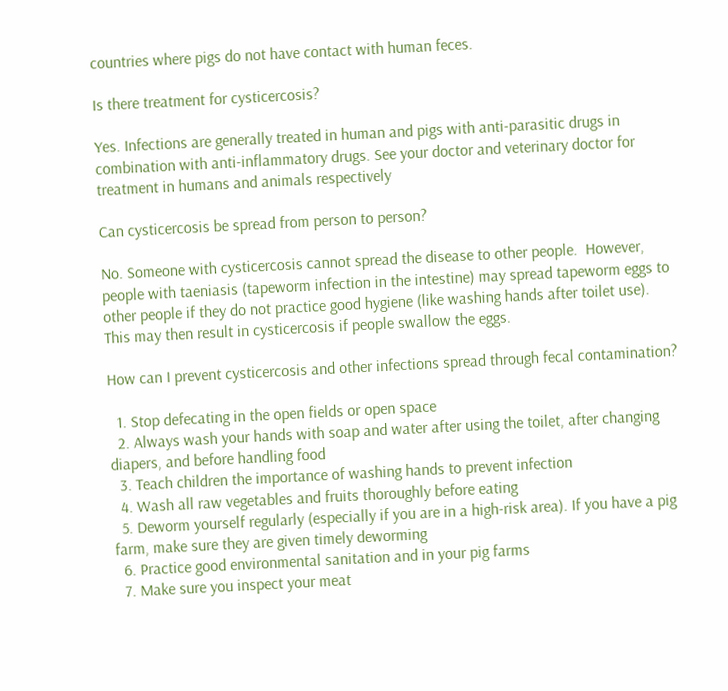countries where pigs do not have contact with human feces.

Is there treatment for cysticercosis?

Yes. Infections are generally treated in human and pigs with anti-parasitic drugs in combination with anti-inflammatory drugs. See your doctor and veterinary doctor for treatment in humans and animals respectively

Can cysticercosis be spread from person to person?

No. Someone with cysticercosis cannot spread the disease to other people.  However, people with taeniasis (tapeworm infection in the intestine) may spread tapeworm eggs to other people if they do not practice good hygiene (like washing hands after toilet use). This may then result in cysticercosis if people swallow the eggs.

How can I prevent cysticercosis and other infections spread through fecal contamination?

  1. Stop defecating in the open fields or open space
  2. Always wash your hands with soap and water after using the toilet, after changing diapers, and before handling food
  3. Teach children the importance of washing hands to prevent infection
  4. Wash all raw vegetables and fruits thoroughly before eating
  5. Deworm yourself regularly (especially if you are in a high-risk area). If you have a pig farm, make sure they are given timely deworming
  6. Practice good environmental sanitation and in your pig farms
  7. Make sure you inspect your meat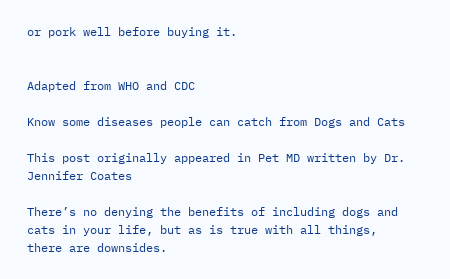or pork well before buying it.


Adapted from WHO and CDC

Know some diseases people can catch from Dogs and Cats

This post originally appeared in Pet MD written by Dr. Jennifer Coates

There’s no denying the benefits of including dogs and cats in your life, but as is true with all things, there are downsides.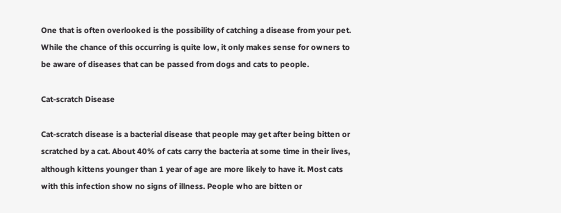One that is often overlooked is the possibility of catching a disease from your pet. While the chance of this occurring is quite low, it only makes sense for owners to be aware of diseases that can be passed from dogs and cats to people.

Cat-scratch Disease

Cat-scratch disease is a bacterial disease that people may get after being bitten or scratched by a cat. About 40% of cats carry the bacteria at some time in their lives, although kittens younger than 1 year of age are more likely to have it. Most cats with this infection show no signs of illness. People who are bitten or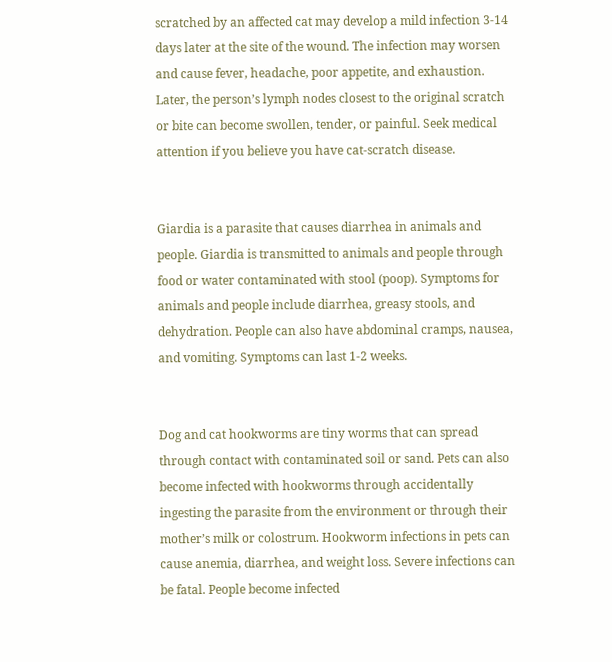scratched by an affected cat may develop a mild infection 3-14 days later at the site of the wound. The infection may worsen and cause fever, headache, poor appetite, and exhaustion. Later, the person’s lymph nodes closest to the original scratch or bite can become swollen, tender, or painful. Seek medical attention if you believe you have cat-scratch disease.


Giardia is a parasite that causes diarrhea in animals and people. Giardia is transmitted to animals and people through food or water contaminated with stool (poop). Symptoms for animals and people include diarrhea, greasy stools, and dehydration. People can also have abdominal cramps, nausea, and vomiting. Symptoms can last 1-2 weeks.


Dog and cat hookworms are tiny worms that can spread through contact with contaminated soil or sand. Pets can also become infected with hookworms through accidentally ingesting the parasite from the environment or through their mother’s milk or colostrum. Hookworm infections in pets can cause anemia, diarrhea, and weight loss. Severe infections can be fatal. People become infected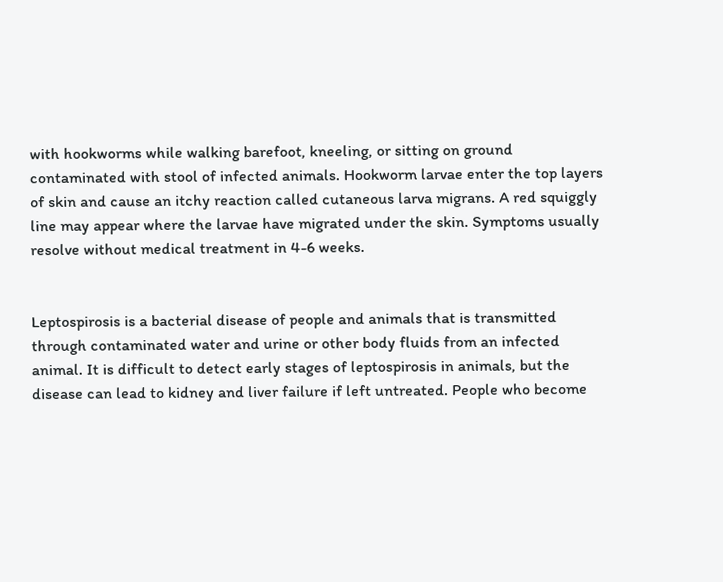with hookworms while walking barefoot, kneeling, or sitting on ground contaminated with stool of infected animals. Hookworm larvae enter the top layers of skin and cause an itchy reaction called cutaneous larva migrans. A red squiggly line may appear where the larvae have migrated under the skin. Symptoms usually resolve without medical treatment in 4-6 weeks.


Leptospirosis is a bacterial disease of people and animals that is transmitted through contaminated water and urine or other body fluids from an infected animal. It is difficult to detect early stages of leptospirosis in animals, but the disease can lead to kidney and liver failure if left untreated. People who become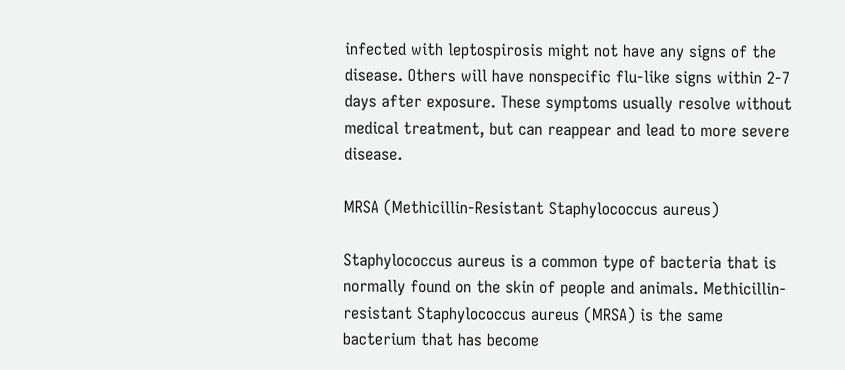infected with leptospirosis might not have any signs of the disease. Others will have nonspecific flu-like signs within 2-7 days after exposure. These symptoms usually resolve without medical treatment, but can reappear and lead to more severe disease.

MRSA (Methicillin-Resistant Staphylococcus aureus)

Staphylococcus aureus is a common type of bacteria that is normally found on the skin of people and animals. Methicillin-resistant Staphylococcus aureus (MRSA) is the same bacterium that has become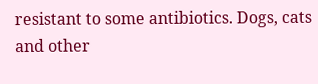resistant to some antibiotics. Dogs, cats and other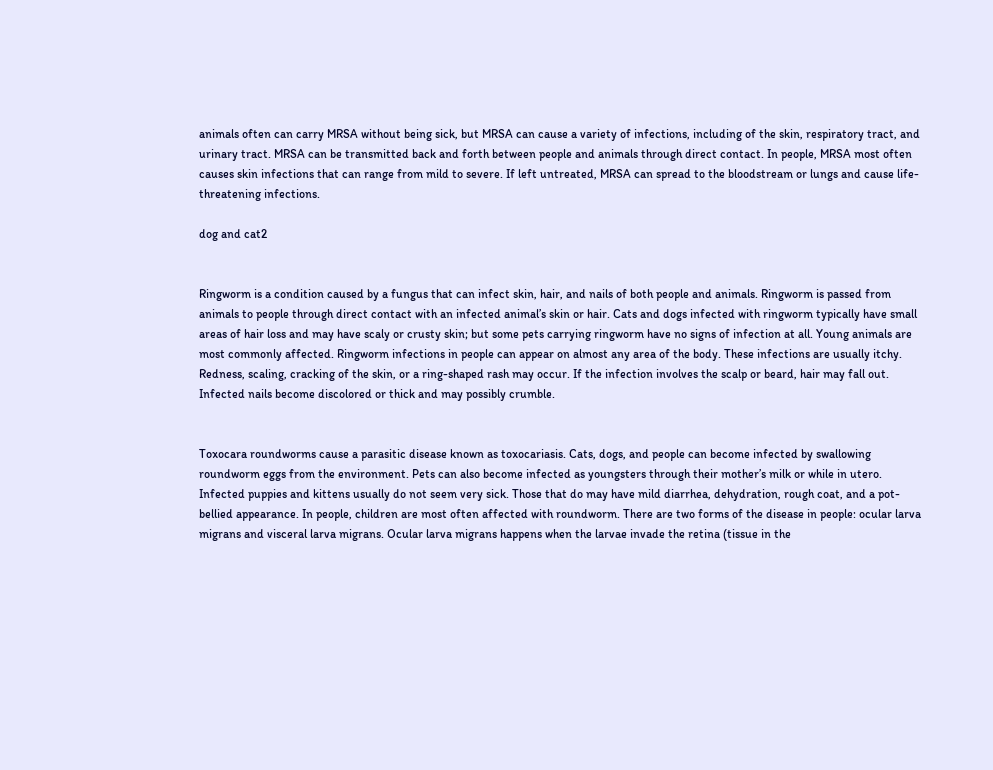animals often can carry MRSA without being sick, but MRSA can cause a variety of infections, including of the skin, respiratory tract, and urinary tract. MRSA can be transmitted back and forth between people and animals through direct contact. In people, MRSA most often causes skin infections that can range from mild to severe. If left untreated, MRSA can spread to the bloodstream or lungs and cause life-threatening infections.

dog and cat2


Ringworm is a condition caused by a fungus that can infect skin, hair, and nails of both people and animals. Ringworm is passed from animals to people through direct contact with an infected animal’s skin or hair. Cats and dogs infected with ringworm typically have small areas of hair loss and may have scaly or crusty skin; but some pets carrying ringworm have no signs of infection at all. Young animals are most commonly affected. Ringworm infections in people can appear on almost any area of the body. These infections are usually itchy. Redness, scaling, cracking of the skin, or a ring-shaped rash may occur. If the infection involves the scalp or beard, hair may fall out. Infected nails become discolored or thick and may possibly crumble.


Toxocara roundworms cause a parasitic disease known as toxocariasis. Cats, dogs, and people can become infected by swallowing roundworm eggs from the environment. Pets can also become infected as youngsters through their mother’s milk or while in utero. Infected puppies and kittens usually do not seem very sick. Those that do may have mild diarrhea, dehydration, rough coat, and a pot-bellied appearance. In people, children are most often affected with roundworm. There are two forms of the disease in people: ocular larva migrans and visceral larva migrans. Ocular larva migrans happens when the larvae invade the retina (tissue in the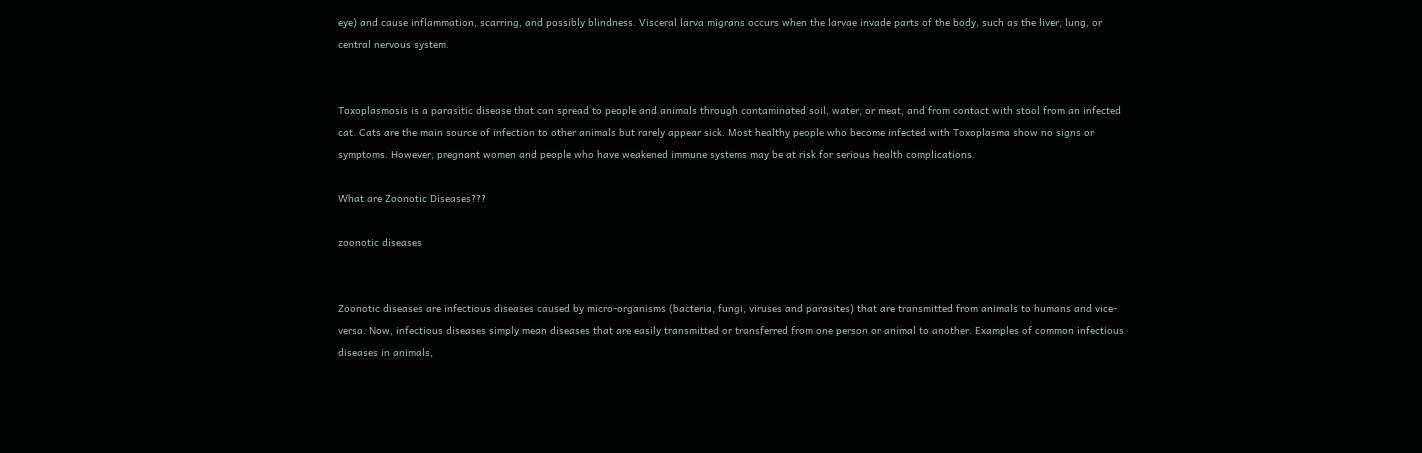eye) and cause inflammation, scarring, and possibly blindness. Visceral larva migrans occurs when the larvae invade parts of the body, such as the liver, lung, or central nervous system.


Toxoplasmosis is a parasitic disease that can spread to people and animals through contaminated soil, water, or meat, and from contact with stool from an infected cat. Cats are the main source of infection to other animals but rarely appear sick. Most healthy people who become infected with Toxoplasma show no signs or symptoms. However, pregnant women and people who have weakened immune systems may be at risk for serious health complications.

What are Zoonotic Diseases???

zoonotic diseases


Zoonotic diseases are infectious diseases caused by micro-organisms (bacteria, fungi, viruses and parasites) that are transmitted from animals to humans and vice-versa. Now, infectious diseases simply mean diseases that are easily transmitted or transferred from one person or animal to another. Examples of common infectious diseases in animals,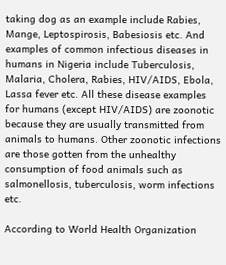taking dog as an example include Rabies, Mange, Leptospirosis, Babesiosis etc. And examples of common infectious diseases in humans in Nigeria include Tuberculosis, Malaria, Cholera, Rabies, HIV/AIDS, Ebola, Lassa fever etc. All these disease examples for humans (except HIV/AIDS) are zoonotic because they are usually transmitted from animals to humans. Other zoonotic infections are those gotten from the unhealthy consumption of food animals such as salmonellosis, tuberculosis, worm infections etc.

According to World Health Organization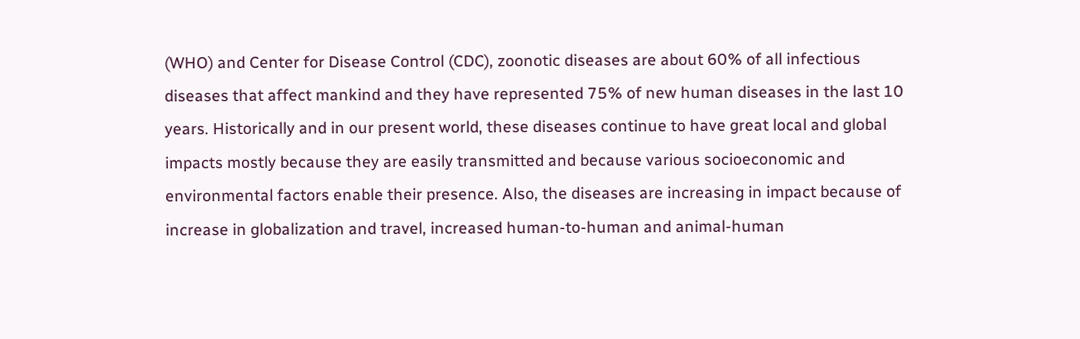(WHO) and Center for Disease Control (CDC), zoonotic diseases are about 60% of all infectious diseases that affect mankind and they have represented 75% of new human diseases in the last 10 years. Historically and in our present world, these diseases continue to have great local and global impacts mostly because they are easily transmitted and because various socioeconomic and environmental factors enable their presence. Also, the diseases are increasing in impact because of increase in globalization and travel, increased human-to-human and animal-human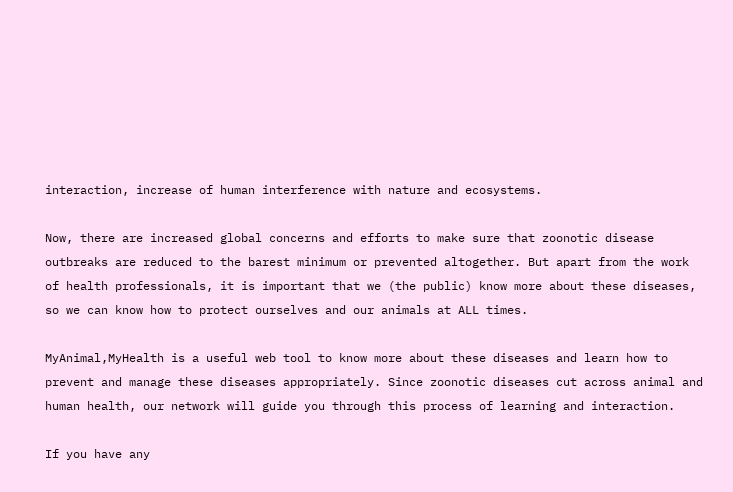interaction, increase of human interference with nature and ecosystems.

Now, there are increased global concerns and efforts to make sure that zoonotic disease outbreaks are reduced to the barest minimum or prevented altogether. But apart from the work of health professionals, it is important that we (the public) know more about these diseases, so we can know how to protect ourselves and our animals at ALL times.

MyAnimal,MyHealth is a useful web tool to know more about these diseases and learn how to prevent and manage these diseases appropriately. Since zoonotic diseases cut across animal and human health, our network will guide you through this process of learning and interaction.

If you have any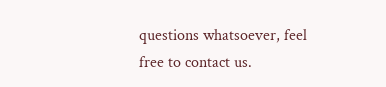questions whatsoever, feel free to contact us.